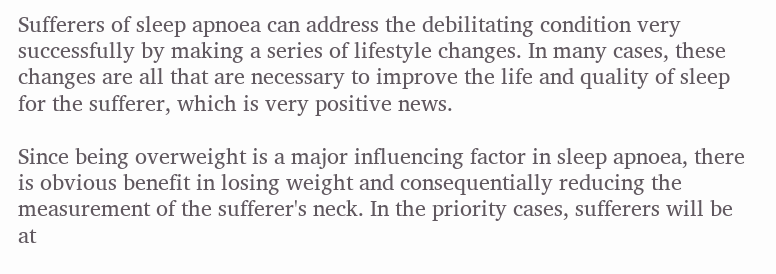Sufferers of sleep apnoea can address the debilitating condition very successfully by making a series of lifestyle changes. In many cases, these changes are all that are necessary to improve the life and quality of sleep for the sufferer, which is very positive news.

Since being overweight is a major influencing factor in sleep apnoea, there is obvious benefit in losing weight and consequentially reducing the measurement of the sufferer's neck. In the priority cases, sufferers will be at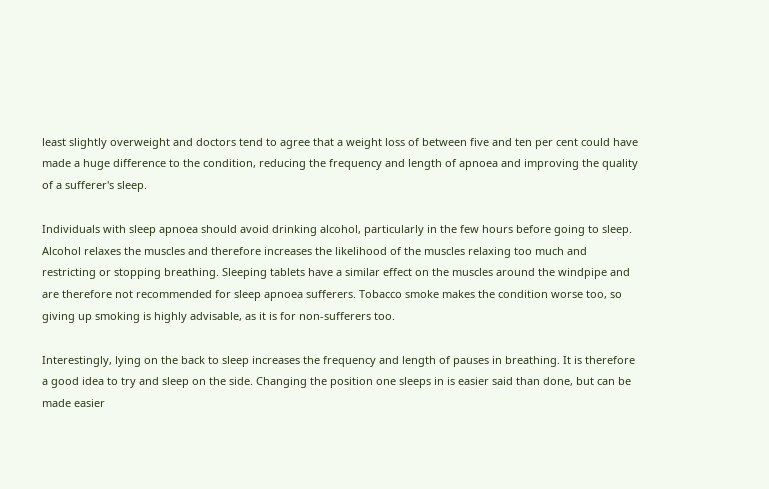least slightly overweight and doctors tend to agree that a weight loss of between five and ten per cent could have made a huge difference to the condition, reducing the frequency and length of apnoea and improving the quality of a sufferer's sleep.

Individuals with sleep apnoea should avoid drinking alcohol, particularly in the few hours before going to sleep. Alcohol relaxes the muscles and therefore increases the likelihood of the muscles relaxing too much and restricting or stopping breathing. Sleeping tablets have a similar effect on the muscles around the windpipe and are therefore not recommended for sleep apnoea sufferers. Tobacco smoke makes the condition worse too, so giving up smoking is highly advisable, as it is for non-sufferers too.

Interestingly, lying on the back to sleep increases the frequency and length of pauses in breathing. It is therefore a good idea to try and sleep on the side. Changing the position one sleeps in is easier said than done, but can be made easier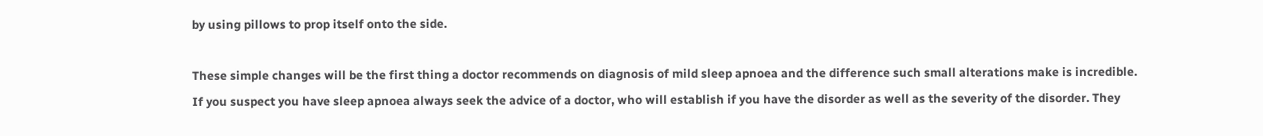by using pillows to prop itself onto the side.

These simple changes will be the first thing a doctor recommends on diagnosis of mild sleep apnoea and the difference such small alterations make is incredible. If you suspect you have sleep apnoea always seek the advice of a doctor, who will establish if you have the disorder as well as the severity of the disorder. They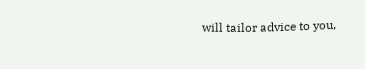will tailor advice to you,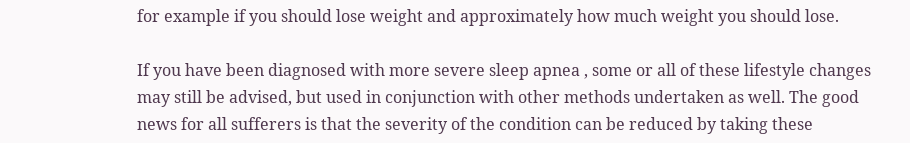for example if you should lose weight and approximately how much weight you should lose.

If you have been diagnosed with more severe sleep apnea , some or all of these lifestyle changes may still be advised, but used in conjunction with other methods undertaken as well. The good news for all sufferers is that the severity of the condition can be reduced by taking these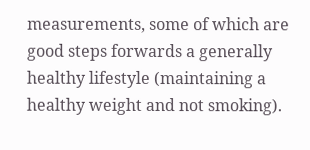measurements, some of which are good steps forwards a generally healthy lifestyle (maintaining a healthy weight and not smoking).